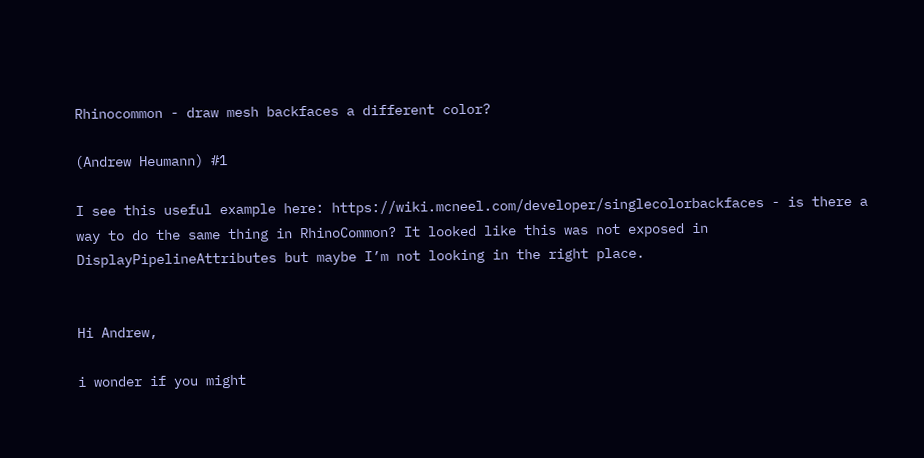Rhinocommon - draw mesh backfaces a different color?

(Andrew Heumann) #1

I see this useful example here: https://wiki.mcneel.com/developer/singlecolorbackfaces - is there a way to do the same thing in RhinoCommon? It looked like this was not exposed in DisplayPipelineAttributes but maybe I’m not looking in the right place.


Hi Andrew,

i wonder if you might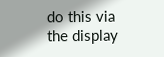do this via the display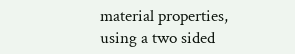material properties, using a two sided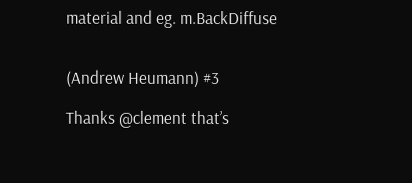material and eg. m.BackDiffuse


(Andrew Heumann) #3

Thanks @clement that’s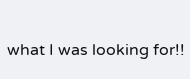what I was looking for!!